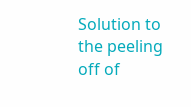Solution to the peeling off of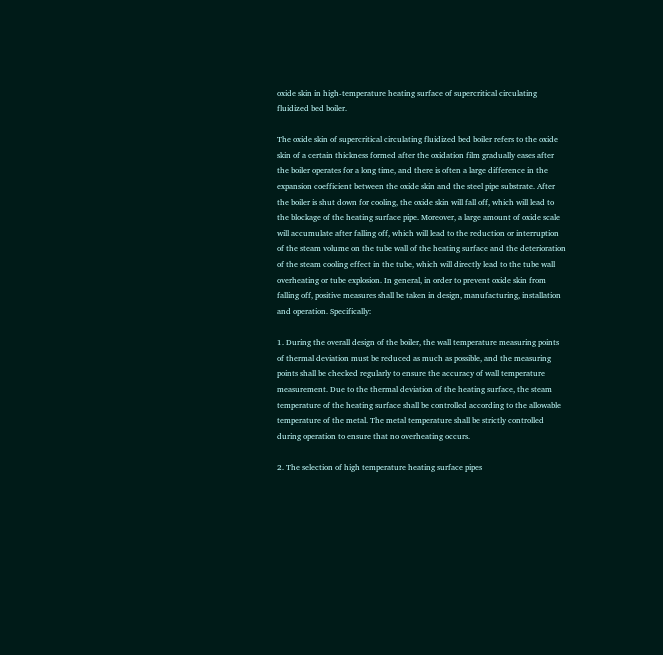oxide skin in high-temperature heating surface of supercritical circulating fluidized bed boiler.

The oxide skin of supercritical circulating fluidized bed boiler refers to the oxide skin of a certain thickness formed after the oxidation film gradually eases after the boiler operates for a long time, and there is often a large difference in the expansion coefficient between the oxide skin and the steel pipe substrate. After the boiler is shut down for cooling, the oxide skin will fall off, which will lead to the blockage of the heating surface pipe. Moreover, a large amount of oxide scale will accumulate after falling off, which will lead to the reduction or interruption of the steam volume on the tube wall of the heating surface and the deterioration of the steam cooling effect in the tube, which will directly lead to the tube wall overheating or tube explosion. In general, in order to prevent oxide skin from falling off, positive measures shall be taken in design, manufacturing, installation and operation. Specifically:

1. During the overall design of the boiler, the wall temperature measuring points of thermal deviation must be reduced as much as possible, and the measuring points shall be checked regularly to ensure the accuracy of wall temperature measurement. Due to the thermal deviation of the heating surface, the steam temperature of the heating surface shall be controlled according to the allowable temperature of the metal. The metal temperature shall be strictly controlled during operation to ensure that no overheating occurs.

2. The selection of high temperature heating surface pipes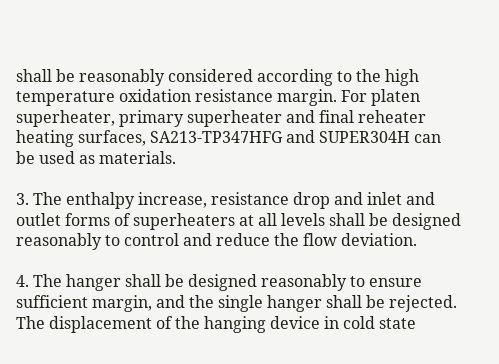shall be reasonably considered according to the high temperature oxidation resistance margin. For platen superheater, primary superheater and final reheater heating surfaces, SA213-TP347HFG and SUPER304H can be used as materials.

3. The enthalpy increase, resistance drop and inlet and outlet forms of superheaters at all levels shall be designed reasonably to control and reduce the flow deviation.

4. The hanger shall be designed reasonably to ensure sufficient margin, and the single hanger shall be rejected. The displacement of the hanging device in cold state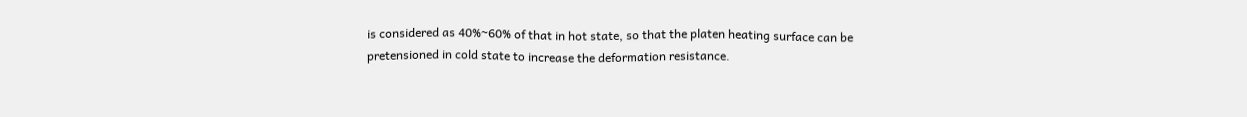is considered as 40%~60% of that in hot state, so that the platen heating surface can be pretensioned in cold state to increase the deformation resistance.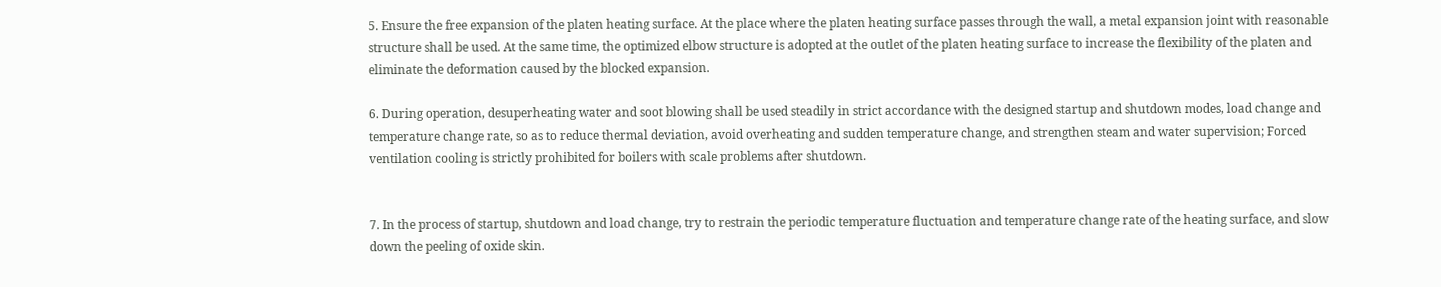5. Ensure the free expansion of the platen heating surface. At the place where the platen heating surface passes through the wall, a metal expansion joint with reasonable structure shall be used. At the same time, the optimized elbow structure is adopted at the outlet of the platen heating surface to increase the flexibility of the platen and eliminate the deformation caused by the blocked expansion.

6. During operation, desuperheating water and soot blowing shall be used steadily in strict accordance with the designed startup and shutdown modes, load change and temperature change rate, so as to reduce thermal deviation, avoid overheating and sudden temperature change, and strengthen steam and water supervision; Forced ventilation cooling is strictly prohibited for boilers with scale problems after shutdown.


7. In the process of startup, shutdown and load change, try to restrain the periodic temperature fluctuation and temperature change rate of the heating surface, and slow down the peeling of oxide skin.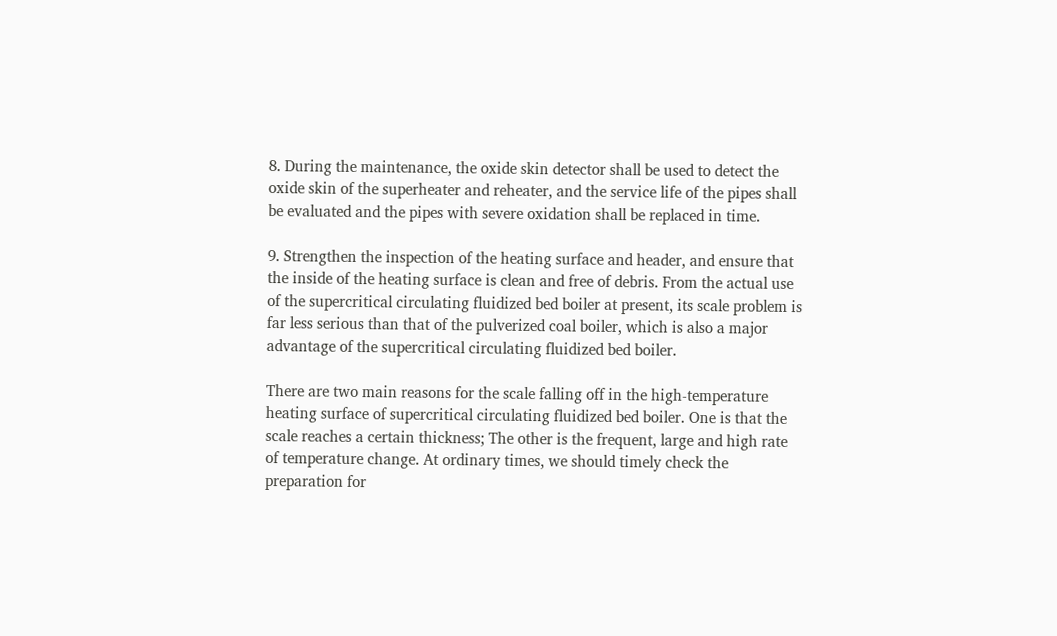8. During the maintenance, the oxide skin detector shall be used to detect the oxide skin of the superheater and reheater, and the service life of the pipes shall be evaluated and the pipes with severe oxidation shall be replaced in time.

9. Strengthen the inspection of the heating surface and header, and ensure that the inside of the heating surface is clean and free of debris. From the actual use of the supercritical circulating fluidized bed boiler at present, its scale problem is far less serious than that of the pulverized coal boiler, which is also a major advantage of the supercritical circulating fluidized bed boiler.

There are two main reasons for the scale falling off in the high-temperature heating surface of supercritical circulating fluidized bed boiler. One is that the scale reaches a certain thickness; The other is the frequent, large and high rate of temperature change. At ordinary times, we should timely check the preparation for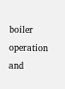boiler operation and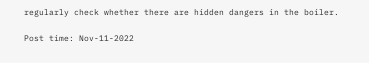regularly check whether there are hidden dangers in the boiler.

Post time: Nov-11-2022